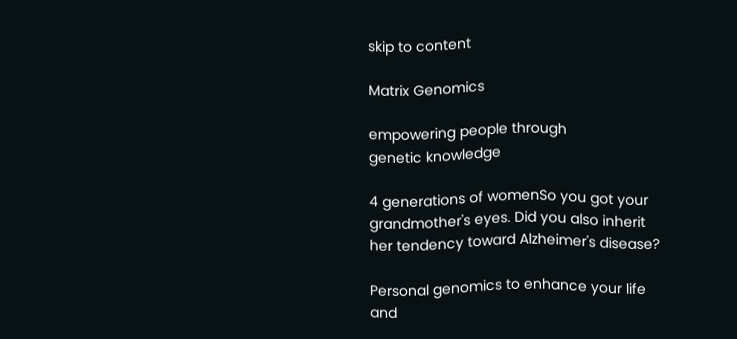skip to content

Matrix Genomics

empowering people through
genetic knowledge

4 generations of womenSo you got your grandmother's eyes. Did you also inherit her tendency toward Alzheimer's disease?

Personal genomics to enhance your life and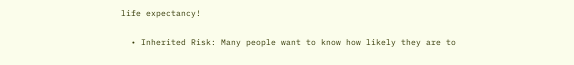life expectancy!

  • Inherited Risk: Many people want to know how likely they are to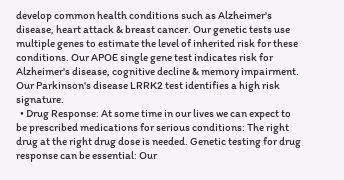develop common health conditions such as Alzheimer's disease, heart attack & breast cancer. Our genetic tests use multiple genes to estimate the level of inherited risk for these conditions. Our APOE single gene test indicates risk for Alzheimer's disease, cognitive decline & memory impairment. Our Parkinson's disease LRRK2 test identifies a high risk signature.
  • Drug Response: At some time in our lives we can expect to be prescribed medications for serious conditions: The right drug at the right drug dose is needed. Genetic testing for drug response can be essential: Our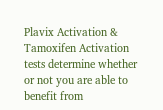Plavix Activation & Tamoxifen Activation tests determine whether or not you are able to benefit from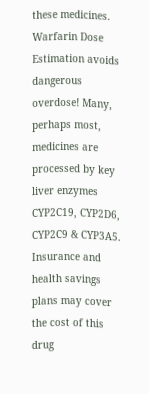these medicines. Warfarin Dose Estimation avoids dangerous overdose! Many, perhaps most, medicines are processed by key liver enzymes CYP2C19, CYP2D6, CYP2C9 & CYP3A5. Insurance and health savings plans may cover the cost of this drug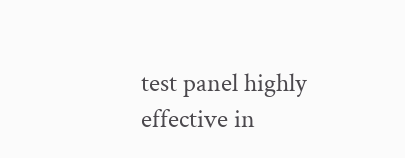test panel highly effective in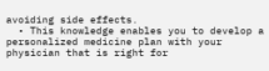avoiding side effects.
  • This knowledge enables you to develop a personalized medicine plan with your physician that is right for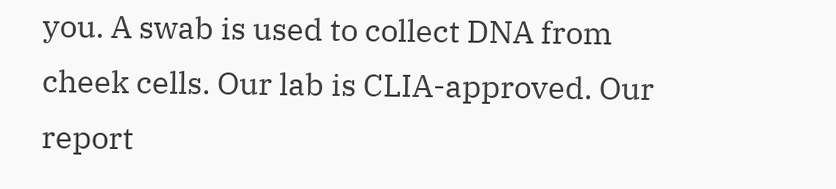you. A swab is used to collect DNA from cheek cells. Our lab is CLIA-approved. Our report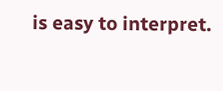is easy to interpret.